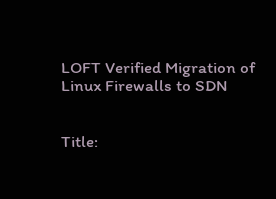LOFT Verified Migration of Linux Firewalls to SDN


Title: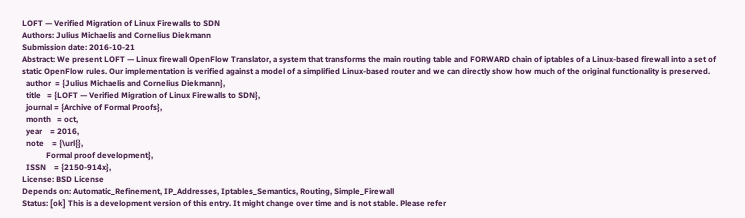LOFT — Verified Migration of Linux Firewalls to SDN
Authors: Julius Michaelis and Cornelius Diekmann
Submission date: 2016-10-21
Abstract: We present LOFT — Linux firewall OpenFlow Translator, a system that transforms the main routing table and FORWARD chain of iptables of a Linux-based firewall into a set of static OpenFlow rules. Our implementation is verified against a model of a simplified Linux-based router and we can directly show how much of the original functionality is preserved.
  author  = {Julius Michaelis and Cornelius Diekmann},
  title   = {LOFT — Verified Migration of Linux Firewalls to SDN},
  journal = {Archive of Formal Proofs},
  month   = oct,
  year    = 2016,
  note    = {\url{},
            Formal proof development},
  ISSN    = {2150-914x},
License: BSD License
Depends on: Automatic_Refinement, IP_Addresses, Iptables_Semantics, Routing, Simple_Firewall
Status: [ok] This is a development version of this entry. It might change over time and is not stable. Please refer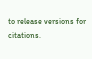to release versions for citations.